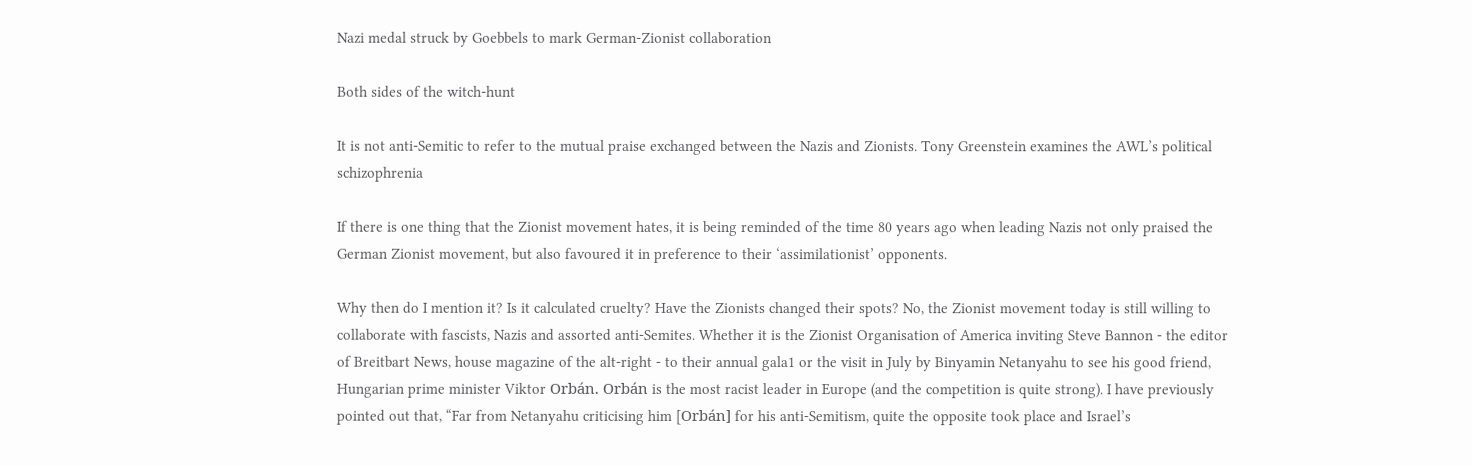Nazi medal struck by Goebbels to mark German-Zionist collaboration

Both sides of the witch-hunt

It is not anti-Semitic to refer to the mutual praise exchanged between the Nazis and Zionists. Tony Greenstein examines the AWL’s political schizophrenia

If there is one thing that the Zionist movement hates, it is being reminded of the time 80 years ago when leading Nazis not only praised the German Zionist movement, but also favoured it in preference to their ‘assimilationist’ opponents.

Why then do I mention it? Is it calculated cruelty? Have the Zionists changed their spots? No, the Zionist movement today is still willing to collaborate with fascists, Nazis and assorted anti-Semites. Whether it is the Zionist Organisation of America inviting Steve Bannon - the editor of Breitbart News, house magazine of the alt-right - to their annual gala1 or the visit in July by Binyamin Netanyahu to see his good friend, Hungarian prime minister Viktor Orbán. Orbán is the most racist leader in Europe (and the competition is quite strong). I have previously pointed out that, “Far from Netanyahu criticising him [Orbán] for his anti-Semitism, quite the opposite took place and Israel’s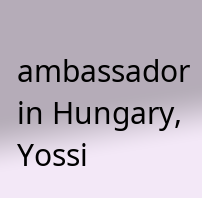ambassador in Hungary, Yossi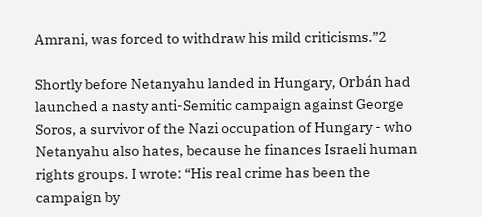Amrani, was forced to withdraw his mild criticisms.”2

Shortly before Netanyahu landed in Hungary, Orbán had launched a nasty anti-Semitic campaign against George Soros, a survivor of the Nazi occupation of Hungary - who Netanyahu also hates, because he finances Israeli human rights groups. I wrote: “His real crime has been the campaign by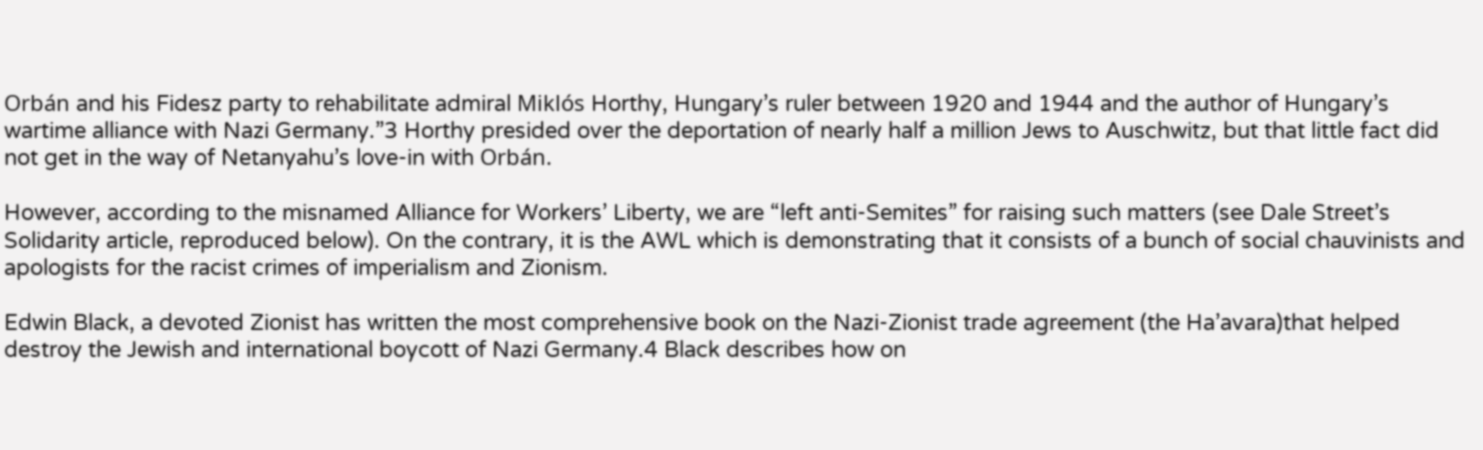Orbán and his Fidesz party to rehabilitate admiral Miklós Horthy, Hungary’s ruler between 1920 and 1944 and the author of Hungary’s wartime alliance with Nazi Germany.”3 Horthy presided over the deportation of nearly half a million Jews to Auschwitz, but that little fact did not get in the way of Netanyahu’s love-in with Orbán.

However, according to the misnamed Alliance for Workers’ Liberty, we are “left anti-Semites” for raising such matters (see Dale Street’s Solidarity article, reproduced below). On the contrary, it is the AWL which is demonstrating that it consists of a bunch of social chauvinists and apologists for the racist crimes of imperialism and Zionism.

Edwin Black, a devoted Zionist has written the most comprehensive book on the Nazi-Zionist trade agreement (the Ha’avara)that helped destroy the Jewish and international boycott of Nazi Germany.4 Black describes how on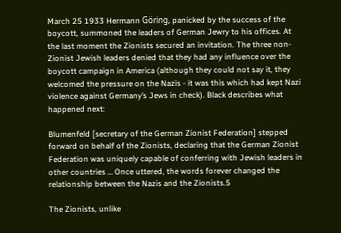March 25 1933 Hermann Göring, panicked by the success of the boycott, summoned the leaders of German Jewry to his offices. At the last moment the Zionists secured an invitation. The three non-Zionist Jewish leaders denied that they had any influence over the boycott campaign in America (although they could not say it, they welcomed the pressure on the Nazis - it was this which had kept Nazi violence against Germany’s Jews in check). Black describes what happened next:

Blumenfeld [secretary of the German Zionist Federation] stepped forward on behalf of the Zionists, declaring that the German Zionist Federation was uniquely capable of conferring with Jewish leaders in other countries … Once uttered, the words forever changed the relationship between the Nazis and the Zionists.5

The Zionists, unlike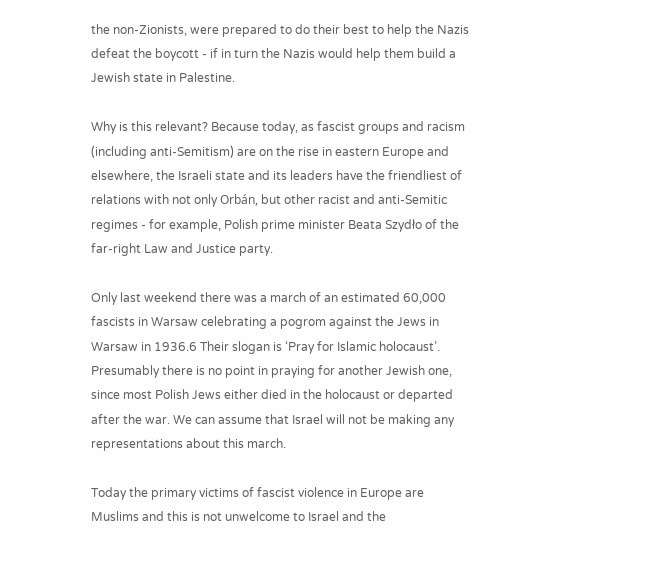the non-Zionists, were prepared to do their best to help the Nazis defeat the boycott - if in turn the Nazis would help them build a Jewish state in Palestine.

Why is this relevant? Because today, as fascist groups and racism (including anti-Semitism) are on the rise in eastern Europe and elsewhere, the Israeli state and its leaders have the friendliest of relations with not only Orbán, but other racist and anti-Semitic regimes - for example, Polish prime minister Beata Szydło of the far-right Law and Justice party.

Only last weekend there was a march of an estimated 60,000 fascists in Warsaw celebrating a pogrom against the Jews in Warsaw in 1936.6 Their slogan is ‘Pray for Islamic holocaust’. Presumably there is no point in praying for another Jewish one, since most Polish Jews either died in the holocaust or departed after the war. We can assume that Israel will not be making any representations about this march.

Today the primary victims of fascist violence in Europe are Muslims and this is not unwelcome to Israel and the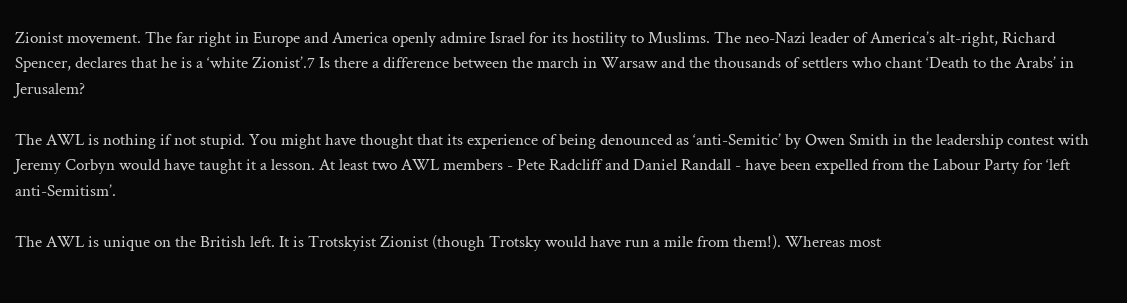Zionist movement. The far right in Europe and America openly admire Israel for its hostility to Muslims. The neo-Nazi leader of America’s alt-right, Richard Spencer, declares that he is a ‘white Zionist’.7 Is there a difference between the march in Warsaw and the thousands of settlers who chant ‘Death to the Arabs’ in Jerusalem?

The AWL is nothing if not stupid. You might have thought that its experience of being denounced as ‘anti-Semitic’ by Owen Smith in the leadership contest with Jeremy Corbyn would have taught it a lesson. At least two AWL members - Pete Radcliff and Daniel Randall - have been expelled from the Labour Party for ‘left anti-Semitism’.

The AWL is unique on the British left. It is Trotskyist Zionist (though Trotsky would have run a mile from them!). Whereas most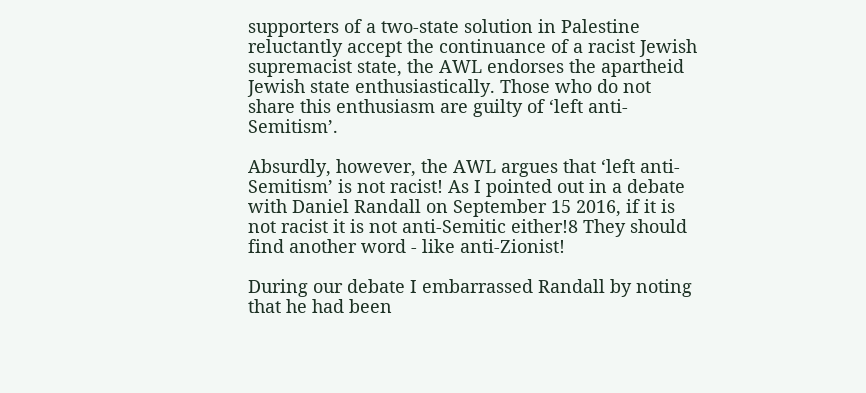supporters of a two-state solution in Palestine reluctantly accept the continuance of a racist Jewish supremacist state, the AWL endorses the apartheid Jewish state enthusiastically. Those who do not share this enthusiasm are guilty of ‘left anti-Semitism’.

Absurdly, however, the AWL argues that ‘left anti-Semitism’ is not racist! As I pointed out in a debate with Daniel Randall on September 15 2016, if it is not racist it is not anti-Semitic either!8 They should find another word - like anti-Zionist!

During our debate I embarrassed Randall by noting that he had been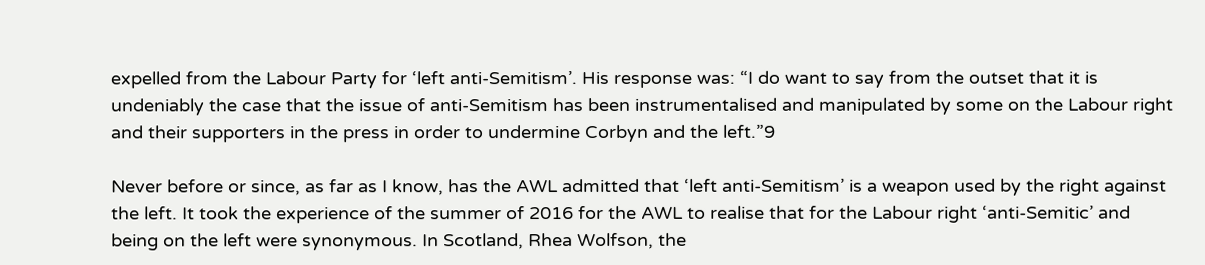expelled from the Labour Party for ‘left anti-Semitism’. His response was: “I do want to say from the outset that it is undeniably the case that the issue of anti-Semitism has been instrumentalised and manipulated by some on the Labour right and their supporters in the press in order to undermine Corbyn and the left.”9

Never before or since, as far as I know, has the AWL admitted that ‘left anti-Semitism’ is a weapon used by the right against the left. It took the experience of the summer of 2016 for the AWL to realise that for the Labour right ‘anti-Semitic’ and being on the left were synonymous. In Scotland, Rhea Wolfson, the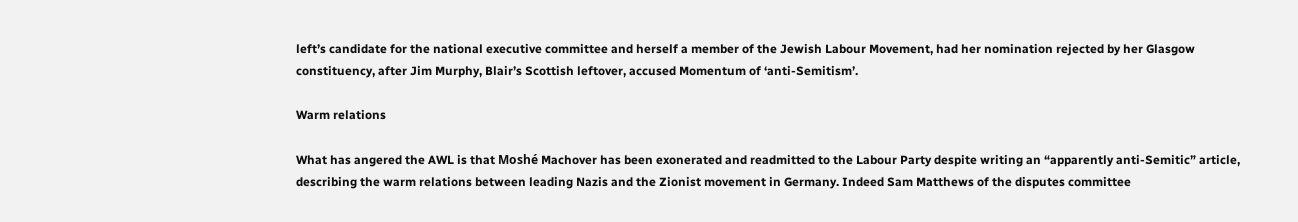left’s candidate for the national executive committee and herself a member of the Jewish Labour Movement, had her nomination rejected by her Glasgow constituency, after Jim Murphy, Blair’s Scottish leftover, accused Momentum of ‘anti-Semitism’.

Warm relations

What has angered the AWL is that Moshé Machover has been exonerated and readmitted to the Labour Party despite writing an “apparently anti-Semitic” article, describing the warm relations between leading Nazis and the Zionist movement in Germany. Indeed Sam Matthews of the disputes committee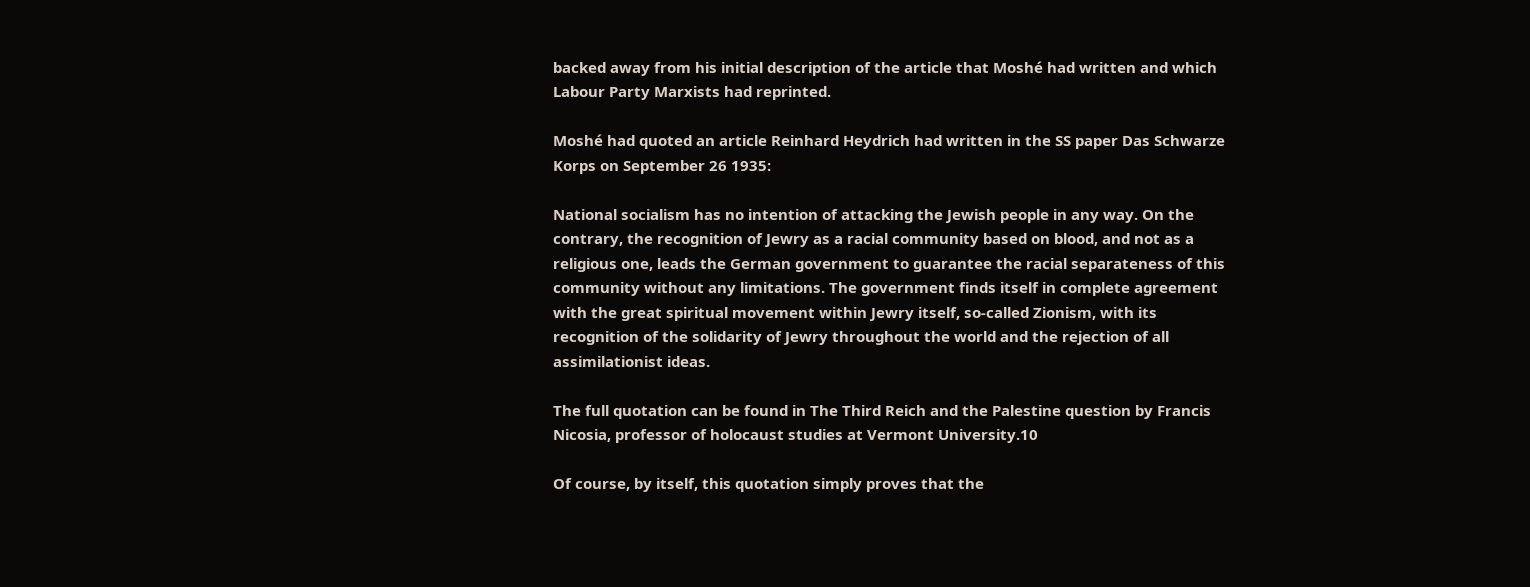backed away from his initial description of the article that Moshé had written and which Labour Party Marxists had reprinted.

Moshé had quoted an article Reinhard Heydrich had written in the SS paper Das Schwarze Korps on September 26 1935:

National socialism has no intention of attacking the Jewish people in any way. On the contrary, the recognition of Jewry as a racial community based on blood, and not as a religious one, leads the German government to guarantee the racial separateness of this community without any limitations. The government finds itself in complete agreement with the great spiritual movement within Jewry itself, so-called Zionism, with its recognition of the solidarity of Jewry throughout the world and the rejection of all assimilationist ideas.

The full quotation can be found in The Third Reich and the Palestine question by Francis Nicosia, professor of holocaust studies at Vermont University.10

Of course, by itself, this quotation simply proves that the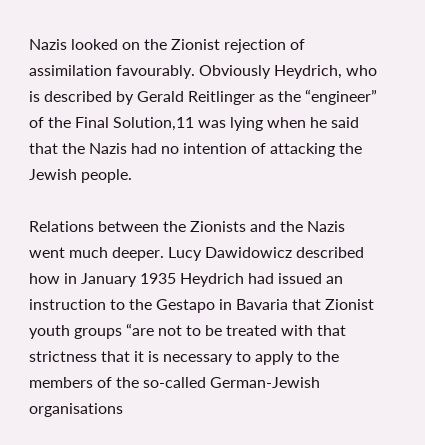Nazis looked on the Zionist rejection of assimilation favourably. Obviously Heydrich, who is described by Gerald Reitlinger as the “engineer” of the Final Solution,11 was lying when he said that the Nazis had no intention of attacking the Jewish people.

Relations between the Zionists and the Nazis went much deeper. Lucy Dawidowicz described how in January 1935 Heydrich had issued an instruction to the Gestapo in Bavaria that Zionist youth groups “are not to be treated with that strictness that it is necessary to apply to the members of the so-called German-Jewish organisations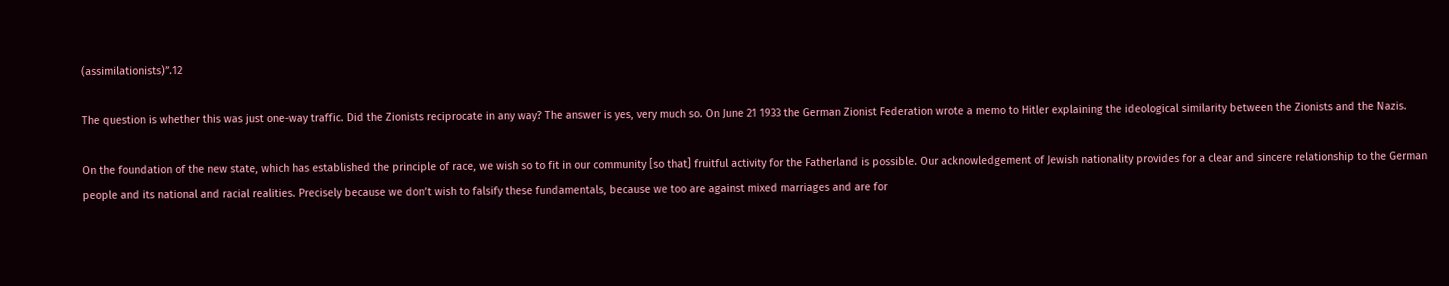(assimilationists)”.12

The question is whether this was just one-way traffic. Did the Zionists reciprocate in any way? The answer is yes, very much so. On June 21 1933 the German Zionist Federation wrote a memo to Hitler explaining the ideological similarity between the Zionists and the Nazis.

On the foundation of the new state, which has established the principle of race, we wish so to fit in our community [so that] fruitful activity for the Fatherland is possible. Our acknowledgement of Jewish nationality provides for a clear and sincere relationship to the German people and its national and racial realities. Precisely because we don’t wish to falsify these fundamentals, because we too are against mixed marriages and are for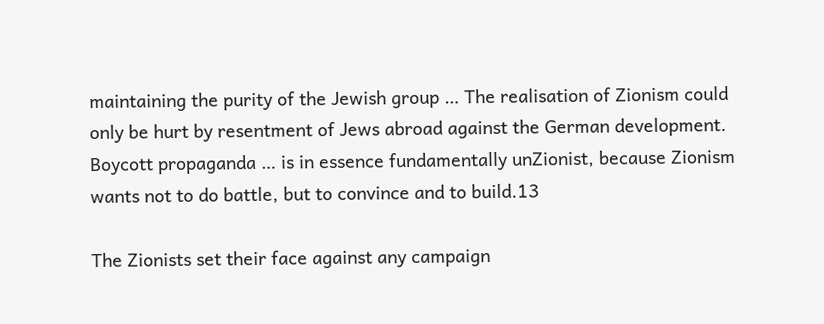maintaining the purity of the Jewish group … The realisation of Zionism could only be hurt by resentment of Jews abroad against the German development. Boycott propaganda … is in essence fundamentally unZionist, because Zionism wants not to do battle, but to convince and to build.13

The Zionists set their face against any campaign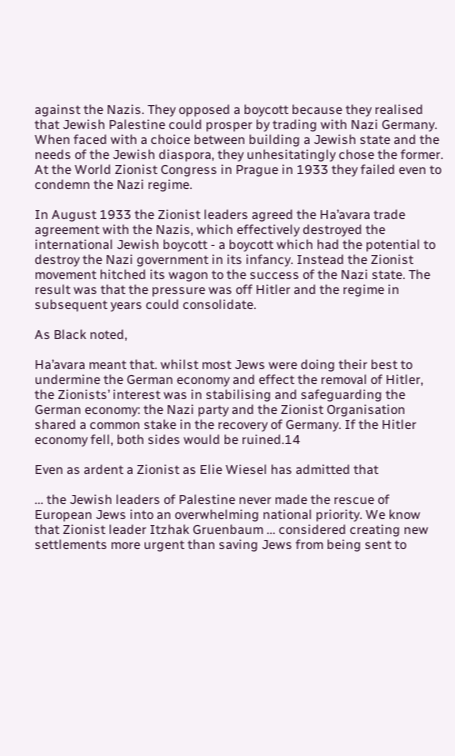against the Nazis. They opposed a boycott because they realised that Jewish Palestine could prosper by trading with Nazi Germany. When faced with a choice between building a Jewish state and the needs of the Jewish diaspora, they unhesitatingly chose the former. At the World Zionist Congress in Prague in 1933 they failed even to condemn the Nazi regime.

In August 1933 the Zionist leaders agreed the Ha’avara trade agreement with the Nazis, which effectively destroyed the international Jewish boycott - a boycott which had the potential to destroy the Nazi government in its infancy. Instead the Zionist movement hitched its wagon to the success of the Nazi state. The result was that the pressure was off Hitler and the regime in subsequent years could consolidate.

As Black noted,

Ha’avara meant that. whilst most Jews were doing their best to undermine the German economy and effect the removal of Hitler, the Zionists’ interest was in stabilising and safeguarding the German economy: the Nazi party and the Zionist Organisation shared a common stake in the recovery of Germany. If the Hitler economy fell, both sides would be ruined.14

Even as ardent a Zionist as Elie Wiesel has admitted that

... the Jewish leaders of Palestine never made the rescue of European Jews into an overwhelming national priority. We know that Zionist leader Itzhak Gruenbaum ... considered creating new settlements more urgent than saving Jews from being sent to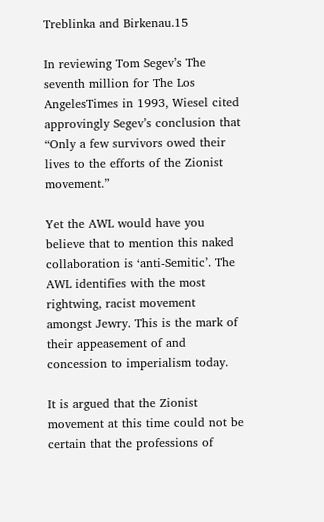Treblinka and Birkenau.15

In reviewing Tom Segev’s The seventh million for The Los AngelesTimes in 1993, Wiesel cited approvingly Segev’s conclusion that “Only a few survivors owed their lives to the efforts of the Zionist movement.”

Yet the AWL would have you believe that to mention this naked collaboration is ‘anti-Semitic’. The AWL identifies with the most rightwing, racist movement amongst Jewry. This is the mark of their appeasement of and concession to imperialism today.

It is argued that the Zionist movement at this time could not be certain that the professions of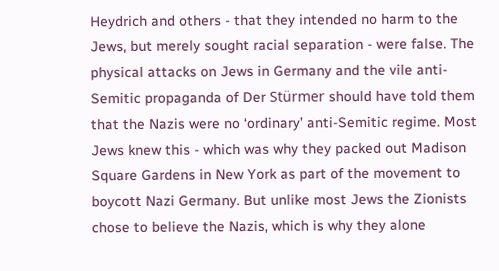Heydrich and others - that they intended no harm to the Jews, but merely sought racial separation - were false. The physical attacks on Jews in Germany and the vile anti-Semitic propaganda of Der Stürmer should have told them that the Nazis were no ‘ordinary’ anti-Semitic regime. Most Jews knew this - which was why they packed out Madison Square Gardens in New York as part of the movement to boycott Nazi Germany. But unlike most Jews the Zionists chose to believe the Nazis, which is why they alone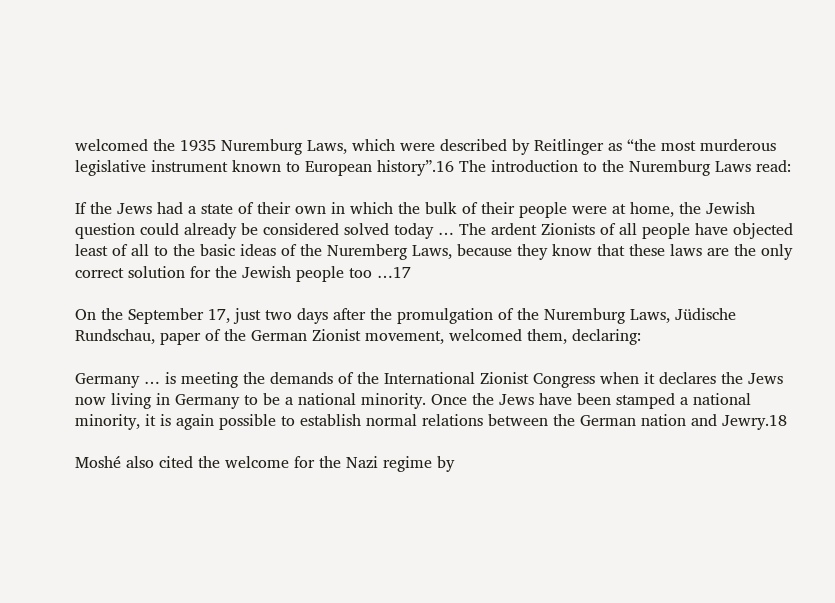welcomed the 1935 Nuremburg Laws, which were described by Reitlinger as “the most murderous legislative instrument known to European history”.16 The introduction to the Nuremburg Laws read:

If the Jews had a state of their own in which the bulk of their people were at home, the Jewish question could already be considered solved today … The ardent Zionists of all people have objected least of all to the basic ideas of the Nuremberg Laws, because they know that these laws are the only correct solution for the Jewish people too …17

On the September 17, just two days after the promulgation of the Nuremburg Laws, Jüdische Rundschau, paper of the German Zionist movement, welcomed them, declaring:

Germany … is meeting the demands of the International Zionist Congress when it declares the Jews now living in Germany to be a national minority. Once the Jews have been stamped a national minority, it is again possible to establish normal relations between the German nation and Jewry.18

Moshé also cited the welcome for the Nazi regime by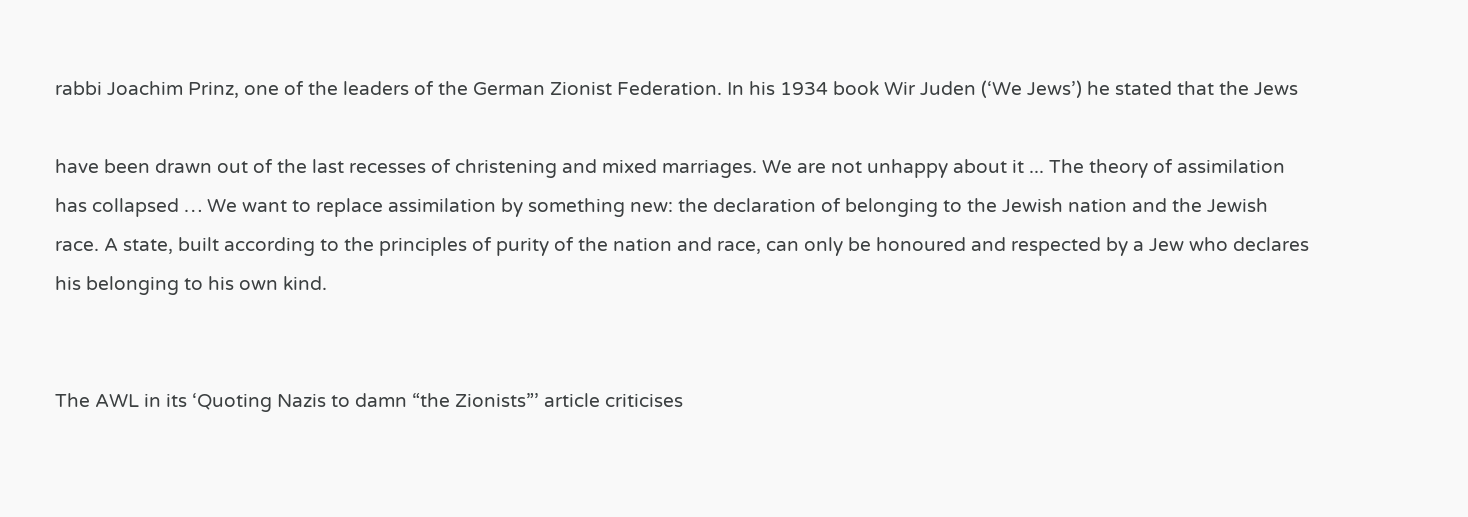rabbi Joachim Prinz, one of the leaders of the German Zionist Federation. In his 1934 book Wir Juden (‘We Jews’) he stated that the Jews

have been drawn out of the last recesses of christening and mixed marriages. We are not unhappy about it ... The theory of assimilation has collapsed … We want to replace assimilation by something new: the declaration of belonging to the Jewish nation and the Jewish race. A state, built according to the principles of purity of the nation and race, can only be honoured and respected by a Jew who declares his belonging to his own kind.


The AWL in its ‘Quoting Nazis to damn “the Zionists”’ article criticises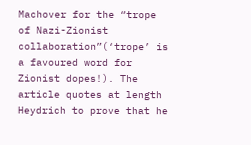Machover for the “trope of Nazi-Zionist collaboration”(‘trope’ is a favoured word for Zionist dopes!). The article quotes at length Heydrich to prove that he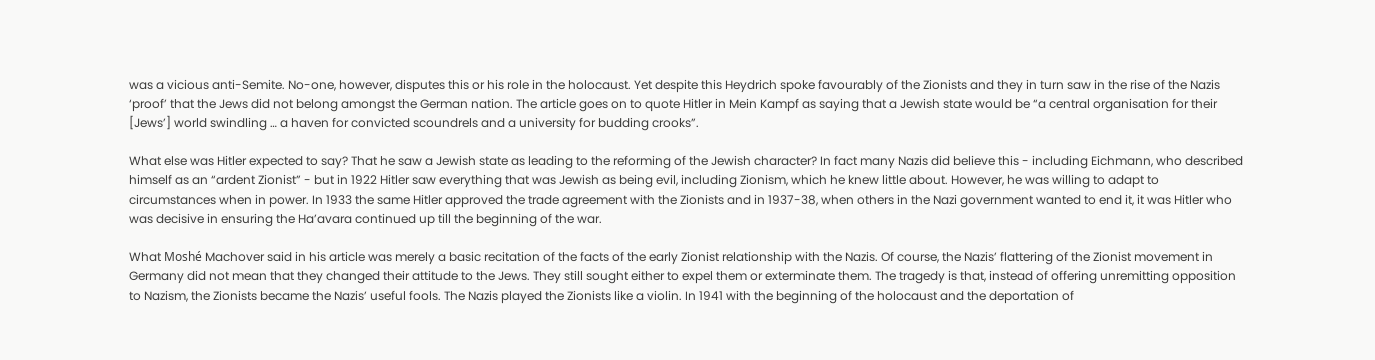was a vicious anti-Semite. No-one, however, disputes this or his role in the holocaust. Yet despite this Heydrich spoke favourably of the Zionists and they in turn saw in the rise of the Nazis ‘proof’ that the Jews did not belong amongst the German nation. The article goes on to quote Hitler in Mein Kampf as saying that a Jewish state would be “a central organisation for their [Jews’] world swindling … a haven for convicted scoundrels and a university for budding crooks”.

What else was Hitler expected to say? That he saw a Jewish state as leading to the reforming of the Jewish character? In fact many Nazis did believe this - including Eichmann, who described himself as an “ardent Zionist” - but in 1922 Hitler saw everything that was Jewish as being evil, including Zionism, which he knew little about. However, he was willing to adapt to circumstances when in power. In 1933 the same Hitler approved the trade agreement with the Zionists and in 1937-38, when others in the Nazi government wanted to end it, it was Hitler who was decisive in ensuring the Ha’avara continued up till the beginning of the war.

What Moshé Machover said in his article was merely a basic recitation of the facts of the early Zionist relationship with the Nazis. Of course, the Nazis’ flattering of the Zionist movement in Germany did not mean that they changed their attitude to the Jews. They still sought either to expel them or exterminate them. The tragedy is that, instead of offering unremitting opposition to Nazism, the Zionists became the Nazis’ useful fools. The Nazis played the Zionists like a violin. In 1941 with the beginning of the holocaust and the deportation of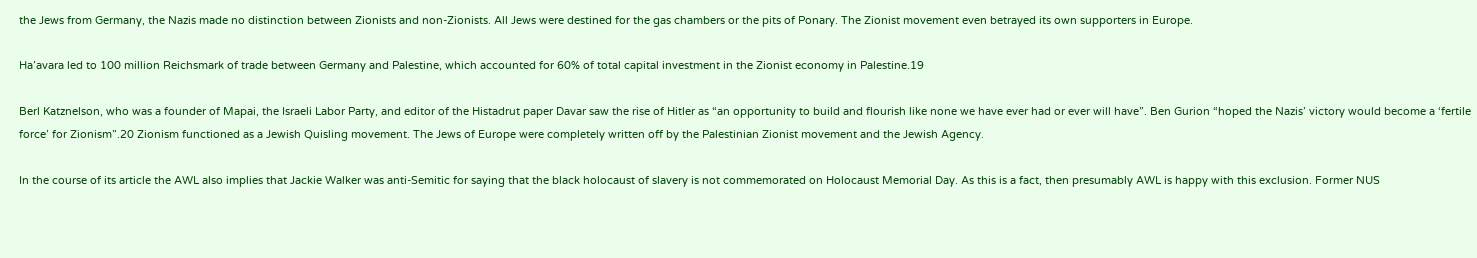the Jews from Germany, the Nazis made no distinction between Zionists and non-Zionists. All Jews were destined for the gas chambers or the pits of Ponary. The Zionist movement even betrayed its own supporters in Europe.

Ha’avara led to 100 million Reichsmark of trade between Germany and Palestine, which accounted for 60% of total capital investment in the Zionist economy in Palestine.19

Berl Katznelson, who was a founder of Mapai, the Israeli Labor Party, and editor of the Histadrut paper Davar saw the rise of Hitler as “an opportunity to build and flourish like none we have ever had or ever will have”. Ben Gurion “hoped the Nazis’ victory would become a ‘fertile force’ for Zionism”.20 Zionism functioned as a Jewish Quisling movement. The Jews of Europe were completely written off by the Palestinian Zionist movement and the Jewish Agency.

In the course of its article the AWL also implies that Jackie Walker was anti-Semitic for saying that the black holocaust of slavery is not commemorated on Holocaust Memorial Day. As this is a fact, then presumably AWL is happy with this exclusion. Former NUS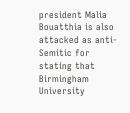president Malia Bouatthia is also attacked as anti-Semitic for stating that Birmingham University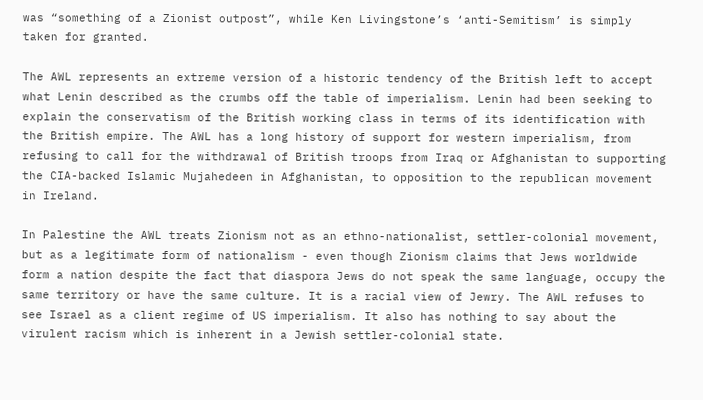was “something of a Zionist outpost”, while Ken Livingstone’s ‘anti-Semitism’ is simply taken for granted.

The AWL represents an extreme version of a historic tendency of the British left to accept what Lenin described as the crumbs off the table of imperialism. Lenin had been seeking to explain the conservatism of the British working class in terms of its identification with the British empire. The AWL has a long history of support for western imperialism, from refusing to call for the withdrawal of British troops from Iraq or Afghanistan to supporting the CIA-backed Islamic Mujahedeen in Afghanistan, to opposition to the republican movement in Ireland.

In Palestine the AWL treats Zionism not as an ethno-nationalist, settler-colonial movement, but as a legitimate form of nationalism - even though Zionism claims that Jews worldwide form a nation despite the fact that diaspora Jews do not speak the same language, occupy the same territory or have the same culture. It is a racial view of Jewry. The AWL refuses to see Israel as a client regime of US imperialism. It also has nothing to say about the virulent racism which is inherent in a Jewish settler-colonial state.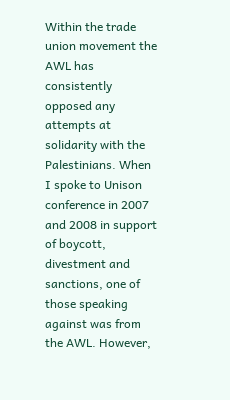Within the trade union movement the AWL has consistently opposed any attempts at solidarity with the Palestinians. When I spoke to Unison conference in 2007 and 2008 in support of boycott, divestment and sanctions, one of those speaking against was from the AWL. However,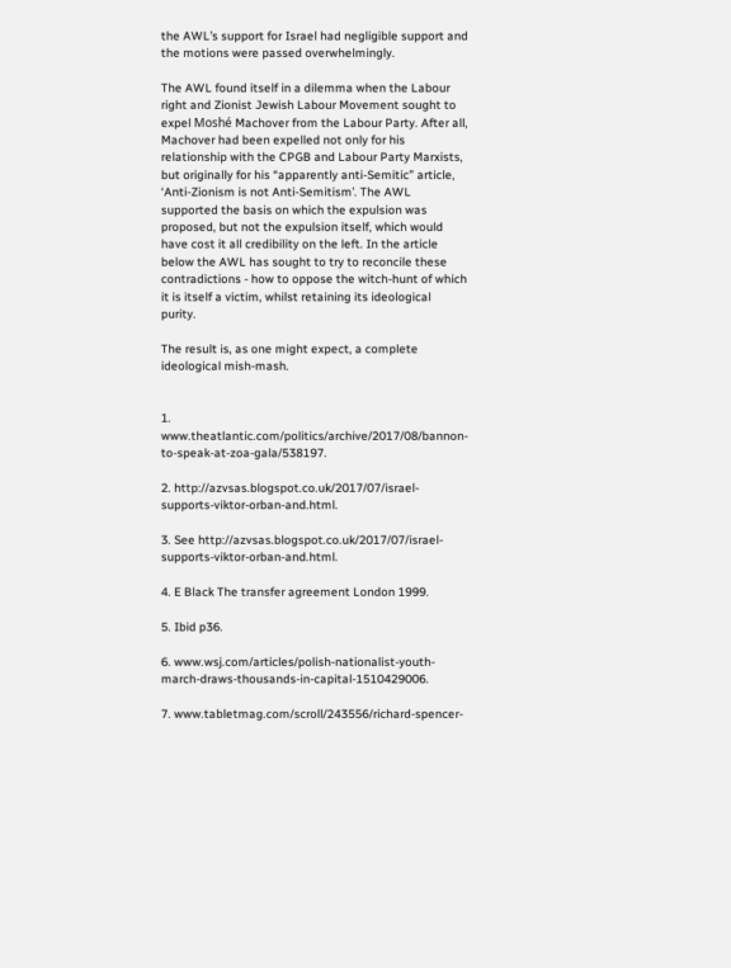the AWL’s support for Israel had negligible support and the motions were passed overwhelmingly.

The AWL found itself in a dilemma when the Labour right and Zionist Jewish Labour Movement sought to expel Moshé Machover from the Labour Party. After all, Machover had been expelled not only for his relationship with the CPGB and Labour Party Marxists, but originally for his “apparently anti-Semitic” article, ‘Anti-Zionism is not Anti-Semitism’. The AWL supported the basis on which the expulsion was proposed, but not the expulsion itself, which would have cost it all credibility on the left. In the article below the AWL has sought to try to reconcile these contradictions - how to oppose the witch-hunt of which it is itself a victim, whilst retaining its ideological purity.

The result is, as one might expect, a complete ideological mish-mash.


1. www.theatlantic.com/politics/archive/2017/08/bannon-to-speak-at-zoa-gala/538197.

2. http://azvsas.blogspot.co.uk/2017/07/israel-supports-viktor-orban-and.html.

3. See http://azvsas.blogspot.co.uk/2017/07/israel-supports-viktor-orban-and.html.

4. E Black The transfer agreement London 1999.

5. Ibid p36.

6. www.wsj.com/articles/polish-nationalist-youth-march-draws-thousands-in-capital-1510429006.

7. www.tabletmag.com/scroll/243556/richard-spencer-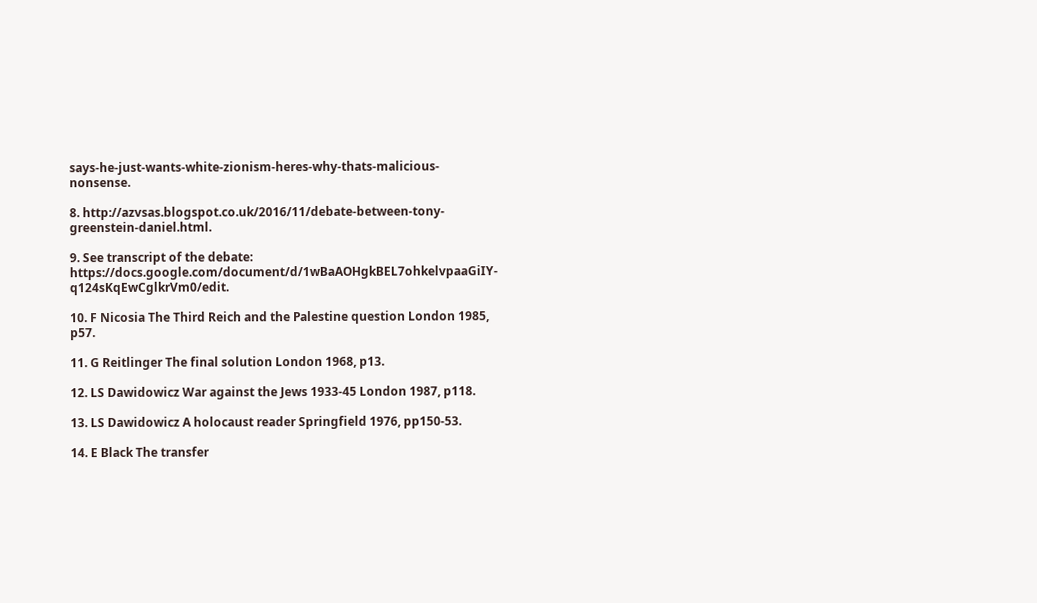says-he-just-wants-white-zionism-heres-why-thats-malicious-nonsense.

8. http://azvsas.blogspot.co.uk/2016/11/debate-between-tony-greenstein-daniel.html.

9. See transcript of the debate: https://docs.google.com/document/d/1wBaAOHgkBEL7ohkelvpaaGiIY-q124sKqEwCglkrVm0/edit.

10. F Nicosia The Third Reich and the Palestine question London 1985, p57.

11. G Reitlinger The final solution London 1968, p13.

12. LS Dawidowicz War against the Jews 1933-45 London 1987, p118.

13. LS Dawidowicz A holocaust reader Springfield 1976, pp150-53.

14. E Black The transfer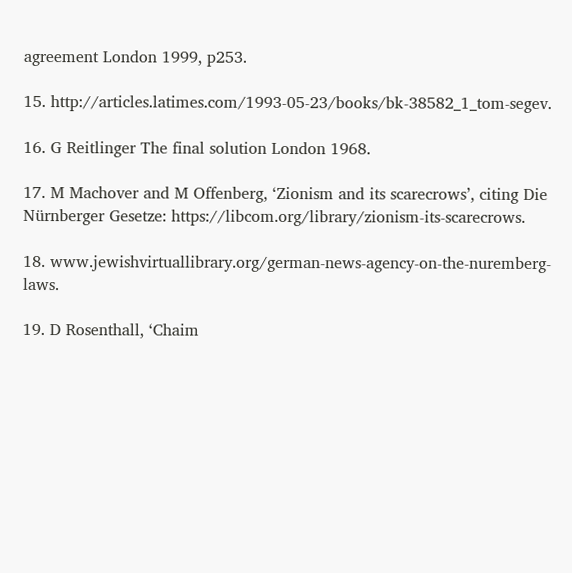agreement London 1999, p253.

15. http://articles.latimes.com/1993-05-23/books/bk-38582_1_tom-segev.

16. G Reitlinger The final solution London 1968.

17. M Machover and M Offenberg, ‘Zionism and its scarecrows’, citing Die Nürnberger Gesetze: https://libcom.org/library/zionism-its-scarecrows.

18. www.jewishvirtuallibrary.org/german-news-agency-on-the-nuremberg-laws.

19. D Rosenthall, ‘Chaim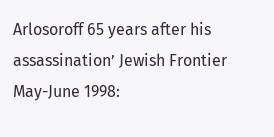Arlosoroff 65 years after his assassination’ Jewish Frontier May-June 1998: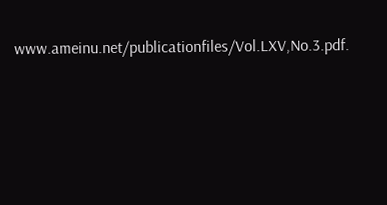www.ameinu.net/publicationfiles/Vol.LXV,No.3.pdf.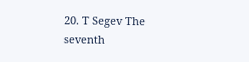20. T Segev The seventh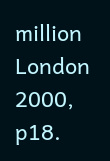million London 2000, p18.